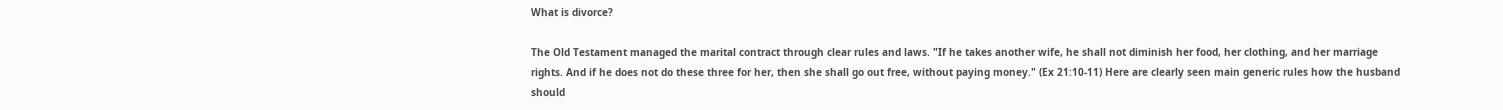What is divorce?

The Old Testament managed the marital contract through clear rules and laws. "If he takes another wife, he shall not diminish her food, her clothing, and her marriage rights. And if he does not do these three for her, then she shall go out free, without paying money." (Ex 21:10-11) Here are clearly seen main generic rules how the husband should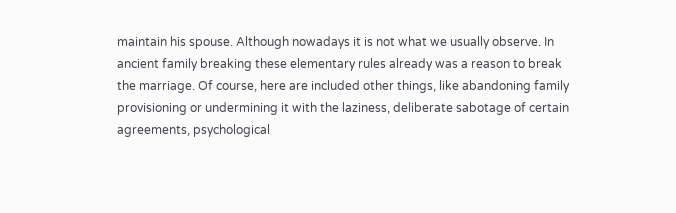maintain his spouse. Although nowadays it is not what we usually observe. In ancient family breaking these elementary rules already was a reason to break the marriage. Of course, here are included other things, like abandoning family provisioning or undermining it with the laziness, deliberate sabotage of certain agreements, psychological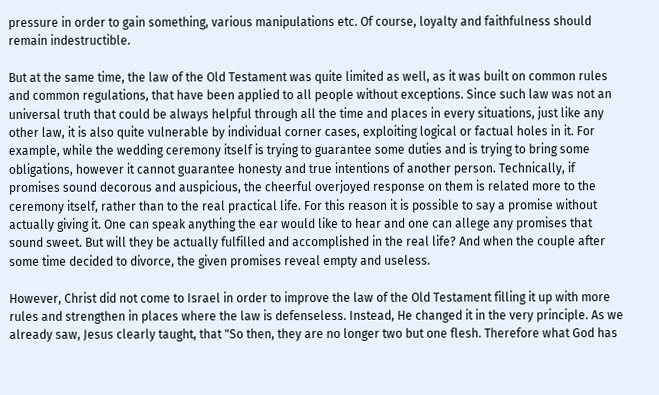pressure in order to gain something, various manipulations etc. Of course, loyalty and faithfulness should remain indestructible.

But at the same time, the law of the Old Testament was quite limited as well, as it was built on common rules and common regulations, that have been applied to all people without exceptions. Since such law was not an universal truth that could be always helpful through all the time and places in every situations, just like any other law, it is also quite vulnerable by individual corner cases, exploiting logical or factual holes in it. For example, while the wedding ceremony itself is trying to guarantee some duties and is trying to bring some obligations, however it cannot guarantee honesty and true intentions of another person. Technically, if promises sound decorous and auspicious, the cheerful overjoyed response on them is related more to the ceremony itself, rather than to the real practical life. For this reason it is possible to say a promise without actually giving it. One can speak anything the ear would like to hear and one can allege any promises that sound sweet. But will they be actually fulfilled and accomplished in the real life? And when the couple after some time decided to divorce, the given promises reveal empty and useless.

However, Christ did not come to Israel in order to improve the law of the Old Testament filling it up with more rules and strengthen in places where the law is defenseless. Instead, He changed it in the very principle. As we already saw, Jesus clearly taught, that "So then, they are no longer two but one flesh. Therefore what God has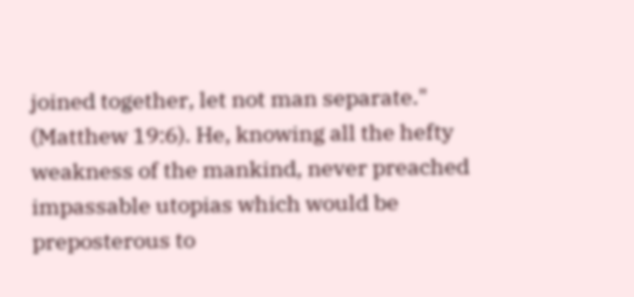joined together, let not man separate." (Matthew 19:6). He, knowing all the hefty weakness of the mankind, never preached impassable utopias which would be preposterous to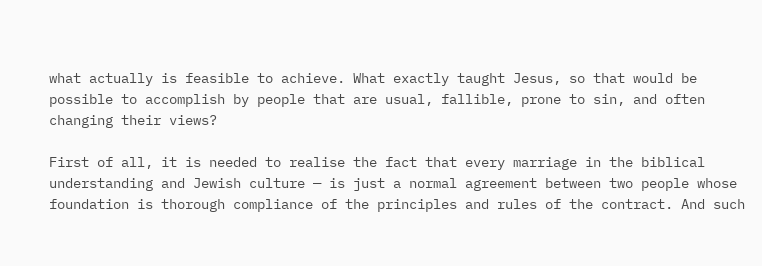what actually is feasible to achieve. What exactly taught Jesus, so that would be possible to accomplish by people that are usual, fallible, prone to sin, and often changing their views?

First of all, it is needed to realise the fact that every marriage in the biblical understanding and Jewish culture — is just a normal agreement between two people whose foundation is thorough compliance of the principles and rules of the contract. And such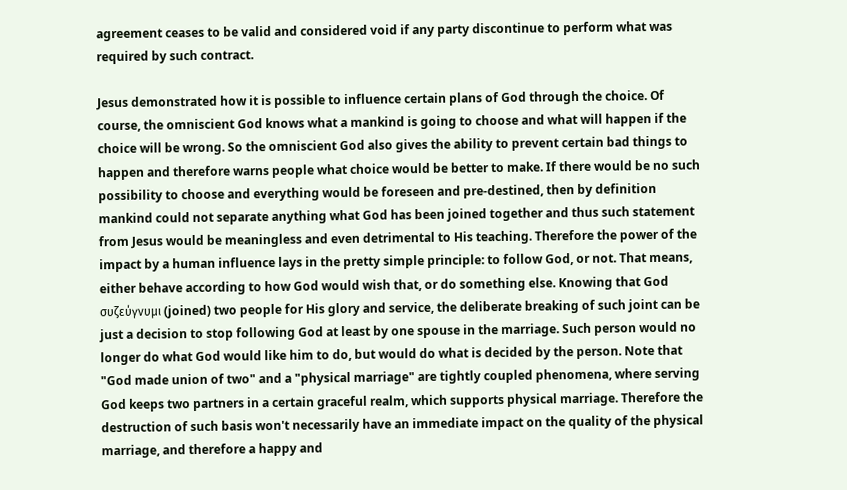agreement ceases to be valid and considered void if any party discontinue to perform what was required by such contract.

Jesus demonstrated how it is possible to influence certain plans of God through the choice. Of course, the omniscient God knows what a mankind is going to choose and what will happen if the choice will be wrong. So the omniscient God also gives the ability to prevent certain bad things to happen and therefore warns people what choice would be better to make. If there would be no such possibility to choose and everything would be foreseen and pre-destined, then by definition mankind could not separate anything what God has been joined together and thus such statement from Jesus would be meaningless and even detrimental to His teaching. Therefore the power of the impact by a human influence lays in the pretty simple principle: to follow God, or not. That means, either behave according to how God would wish that, or do something else. Knowing that God συζεύγνυμι (joined) two people for His glory and service, the deliberate breaking of such joint can be just a decision to stop following God at least by one spouse in the marriage. Such person would no longer do what God would like him to do, but would do what is decided by the person. Note that "God made union of two" and a "physical marriage" are tightly coupled phenomena, where serving God keeps two partners in a certain graceful realm, which supports physical marriage. Therefore the destruction of such basis won't necessarily have an immediate impact on the quality of the physical marriage, and therefore a happy and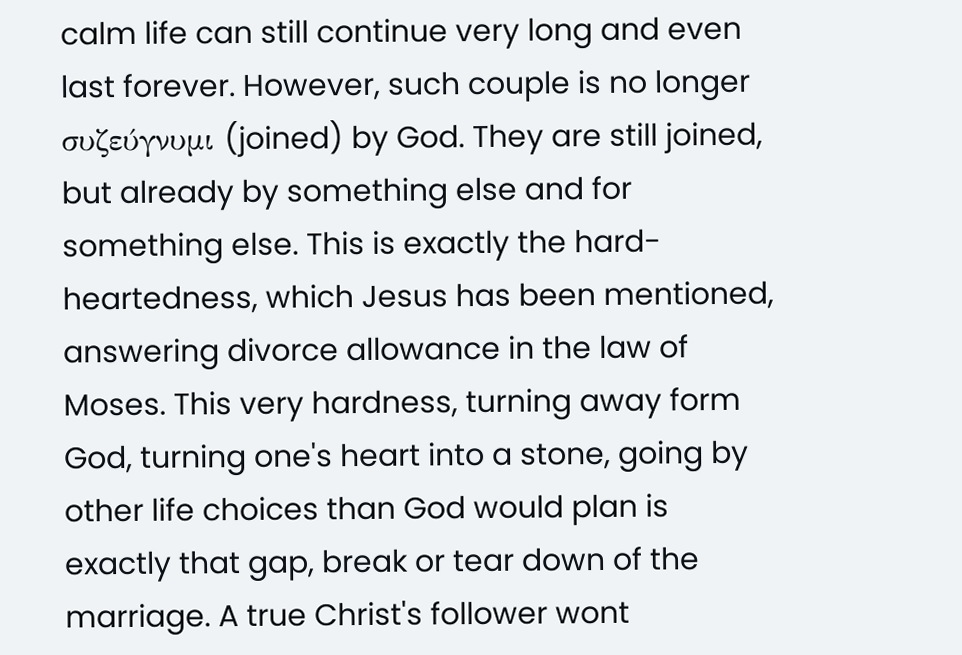calm life can still continue very long and even last forever. However, such couple is no longer συζεύγνυμι (joined) by God. They are still joined, but already by something else and for something else. This is exactly the hard-heartedness, which Jesus has been mentioned, answering divorce allowance in the law of Moses. This very hardness, turning away form God, turning one's heart into a stone, going by other life choices than God would plan is exactly that gap, break or tear down of the marriage. A true Christ's follower wont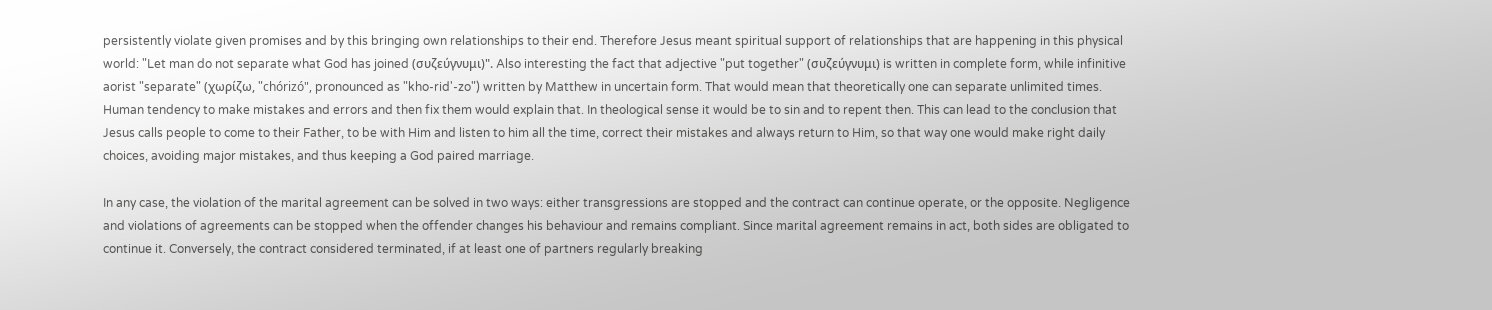persistently violate given promises and by this bringing own relationships to their end. Therefore Jesus meant spiritual support of relationships that are happening in this physical world: "Let man do not separate what God has joined (συζεύγνυμι)". Also interesting the fact that adjective "put together" (συζεύγνυμι) is written in complete form, while infinitive aorist "separate" (χωρίζω, "chórizó", pronounced as "kho-rid'-zo") written by Matthew in uncertain form. That would mean that theoretically one can separate unlimited times. Human tendency to make mistakes and errors and then fix them would explain that. In theological sense it would be to sin and to repent then. This can lead to the conclusion that Jesus calls people to come to their Father, to be with Him and listen to him all the time, correct their mistakes and always return to Him, so that way one would make right daily choices, avoiding major mistakes, and thus keeping a God paired marriage.

In any case, the violation of the marital agreement can be solved in two ways: either transgressions are stopped and the contract can continue operate, or the opposite. Negligence and violations of agreements can be stopped when the offender changes his behaviour and remains compliant. Since marital agreement remains in act, both sides are obligated to continue it. Conversely, the contract considered terminated, if at least one of partners regularly breaking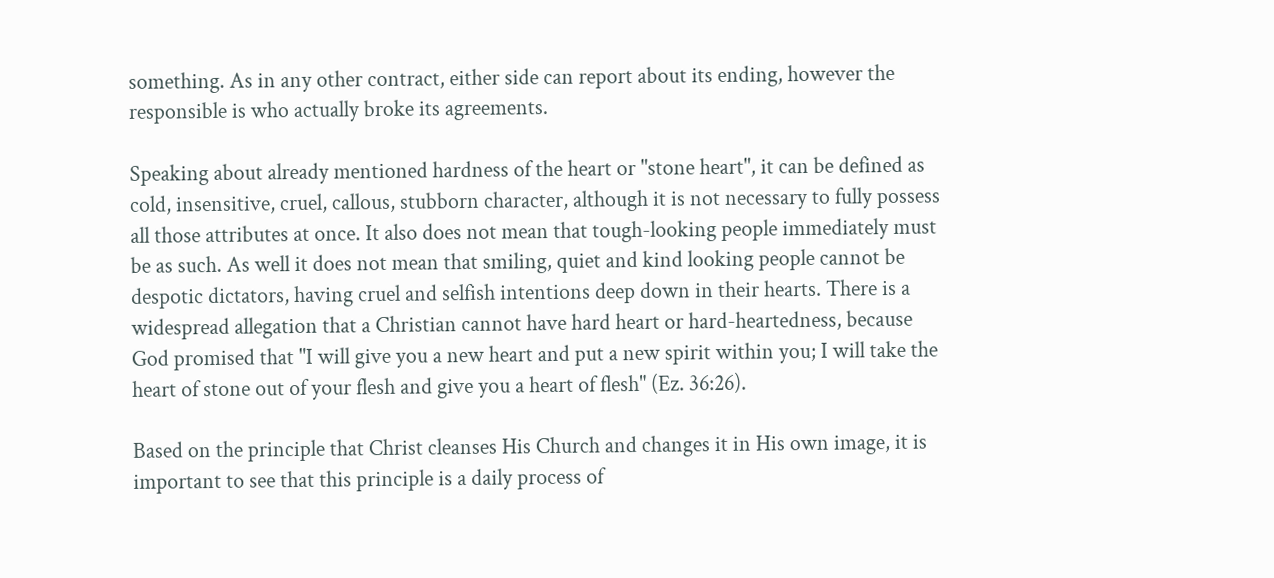something. As in any other contract, either side can report about its ending, however the responsible is who actually broke its agreements.

Speaking about already mentioned hardness of the heart or "stone heart", it can be defined as cold, insensitive, cruel, callous, stubborn character, although it is not necessary to fully possess all those attributes at once. It also does not mean that tough-looking people immediately must be as such. As well it does not mean that smiling, quiet and kind looking people cannot be despotic dictators, having cruel and selfish intentions deep down in their hearts. There is a widespread allegation that a Christian cannot have hard heart or hard-heartedness, because God promised that "I will give you a new heart and put a new spirit within you; I will take the heart of stone out of your flesh and give you a heart of flesh" (Ez. 36:26).

Based on the principle that Christ cleanses His Church and changes it in His own image, it is important to see that this principle is a daily process of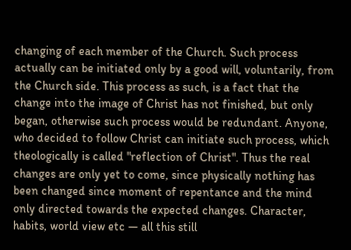changing of each member of the Church. Such process actually can be initiated only by a good will, voluntarily, from the Church side. This process as such, is a fact that the change into the image of Christ has not finished, but only began, otherwise such process would be redundant. Anyone, who decided to follow Christ can initiate such process, which theologically is called "reflection of Christ". Thus the real changes are only yet to come, since physically nothing has been changed since moment of repentance and the mind only directed towards the expected changes. Character, habits, world view etc — all this still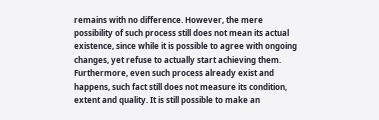remains with no difference. However, the mere possibility of such process still does not mean its actual existence, since while it is possible to agree with ongoing changes, yet refuse to actually start achieving them. Furthermore, even such process already exist and happens, such fact still does not measure its condition, extent and quality. It is still possible to make an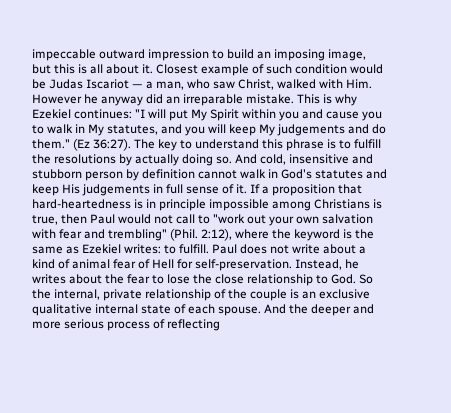impeccable outward impression to build an imposing image, but this is all about it. Closest example of such condition would be Judas Iscariot — a man, who saw Christ, walked with Him. However he anyway did an irreparable mistake. This is why Ezekiel continues: "I will put My Spirit within you and cause you to walk in My statutes, and you will keep My judgements and do them." (Ez 36:27). The key to understand this phrase is to fulfill the resolutions by actually doing so. And cold, insensitive and stubborn person by definition cannot walk in God's statutes and keep His judgements in full sense of it. If a proposition that hard-heartedness is in principle impossible among Christians is true, then Paul would not call to "work out your own salvation with fear and trembling" (Phil. 2:12), where the keyword is the same as Ezekiel writes: to fulfill. Paul does not write about a kind of animal fear of Hell for self-preservation. Instead, he writes about the fear to lose the close relationship to God. So the internal, private relationship of the couple is an exclusive qualitative internal state of each spouse. And the deeper and more serious process of reflecting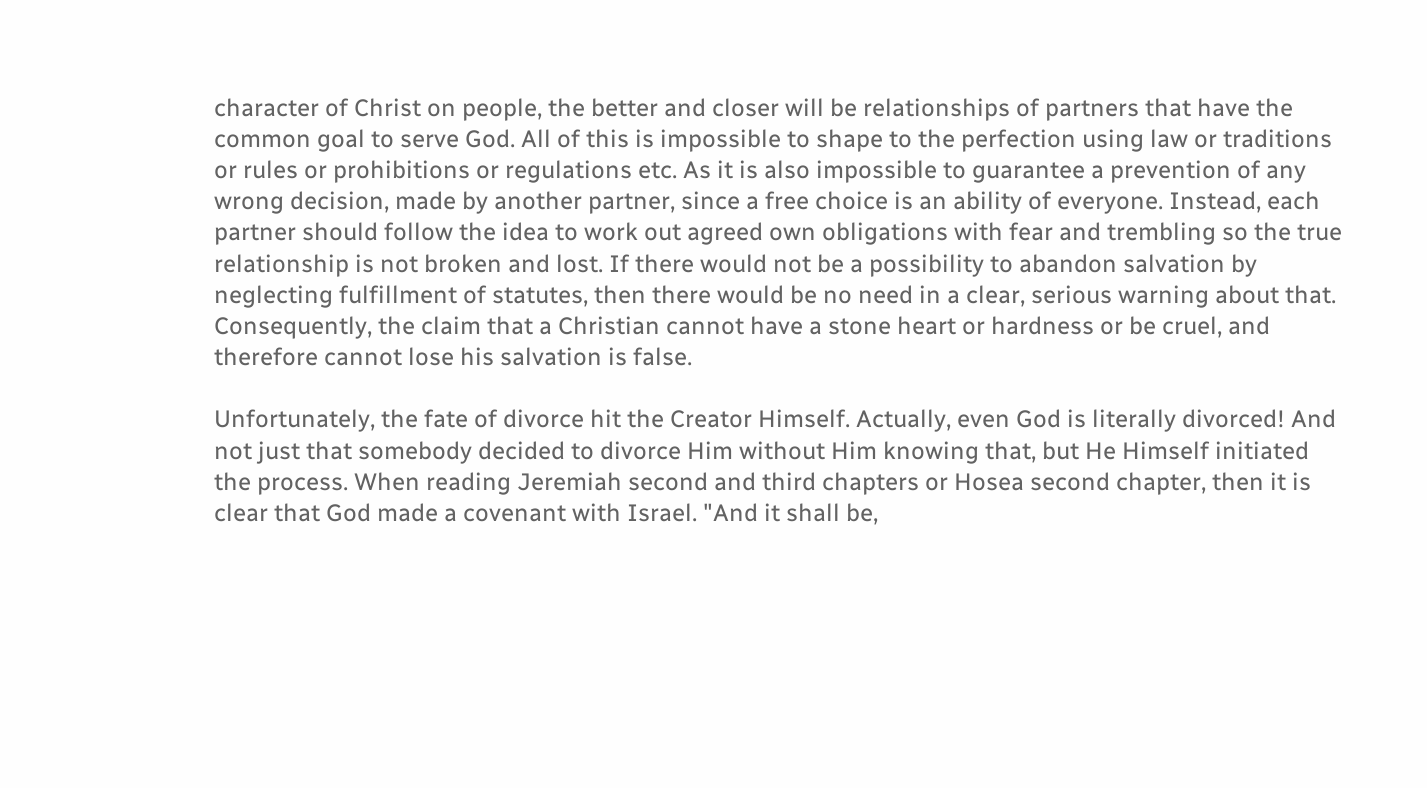character of Christ on people, the better and closer will be relationships of partners that have the common goal to serve God. All of this is impossible to shape to the perfection using law or traditions or rules or prohibitions or regulations etc. As it is also impossible to guarantee a prevention of any wrong decision, made by another partner, since a free choice is an ability of everyone. Instead, each partner should follow the idea to work out agreed own obligations with fear and trembling so the true relationship is not broken and lost. If there would not be a possibility to abandon salvation by neglecting fulfillment of statutes, then there would be no need in a clear, serious warning about that. Consequently, the claim that a Christian cannot have a stone heart or hardness or be cruel, and therefore cannot lose his salvation is false.

Unfortunately, the fate of divorce hit the Creator Himself. Actually, even God is literally divorced! And not just that somebody decided to divorce Him without Him knowing that, but He Himself initiated the process. When reading Jeremiah second and third chapters or Hosea second chapter, then it is clear that God made a covenant with Israel. "And it shall be,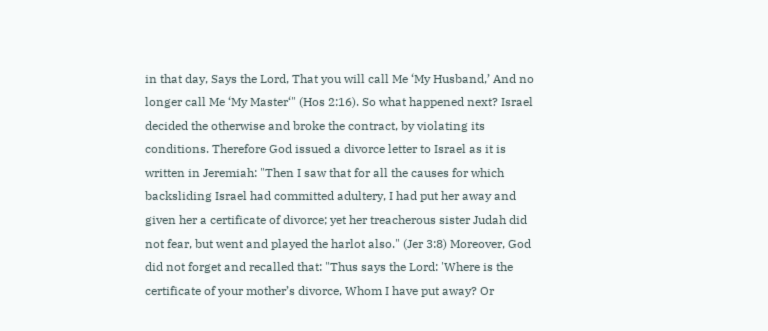in that day, Says the Lord, That you will call Me ‘My Husband,’ And no longer call Me ‘My Master‘" (Hos 2:16). So what happened next? Israel decided the otherwise and broke the contract, by violating its conditions. Therefore God issued a divorce letter to Israel as it is written in Jeremiah: "Then I saw that for all the causes for which backsliding Israel had committed adultery, I had put her away and given her a certificate of divorce; yet her treacherous sister Judah did not fear, but went and played the harlot also." (Jer 3:8) Moreover, God did not forget and recalled that: "Thus says the Lord: 'Where is the certificate of your mother’s divorce, Whom I have put away? Or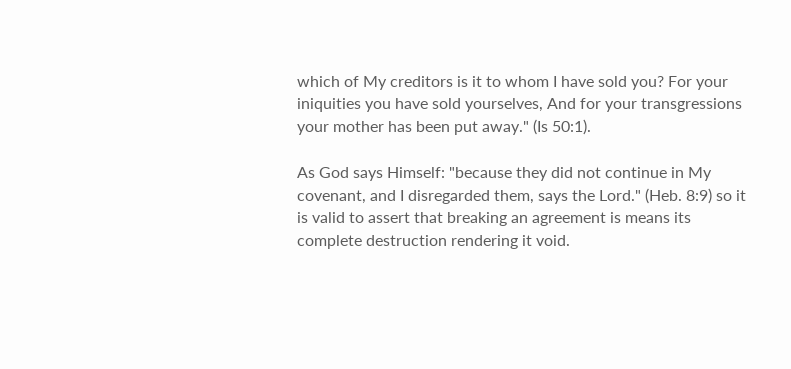which of My creditors is it to whom I have sold you? For your iniquities you have sold yourselves, And for your transgressions your mother has been put away." (Is 50:1).

As God says Himself: "because they did not continue in My covenant, and I disregarded them, says the Lord." (Heb. 8:9) so it is valid to assert that breaking an agreement is means its complete destruction rendering it void.